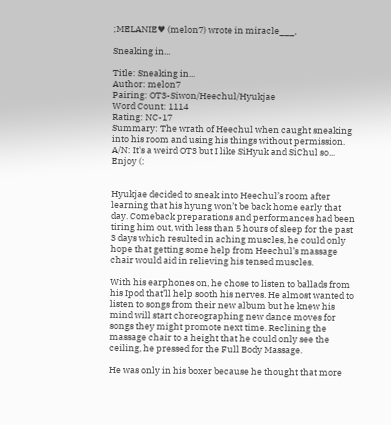;MELANIE♥ (melon7) wrote in miracle___,

Sneaking in...

Title: Sneaking in...
Author: melon7
Pairing: OT3-Siwon/Heechul/Hyukjae
Word Count: 1114
Rating: NC-17
Summary: The wrath of Heechul when caught sneaking into his room and using his things without permission.
A/N: It's a weird OT3 but I like SiHyuk and SiChul so... Enjoy (:


Hyukjae decided to sneak into Heechul’s room after learning that his hyung won’t be back home early that day. Comeback preparations and performances had been tiring him out, with less than 5 hours of sleep for the past 3 days which resulted in aching muscles, he could only hope that getting some help from Heechul’s massage chair would aid in relieving his tensed muscles.

With his earphones on, he chose to listen to ballads from his Ipod that’ll help sooth his nerves. He almost wanted to listen to songs from their new album but he knew his mind will start choreographing new dance moves for songs they might promote next time. Reclining the massage chair to a height that he could only see the ceiling, he pressed for the Full Body Massage.

He was only in his boxer because he thought that more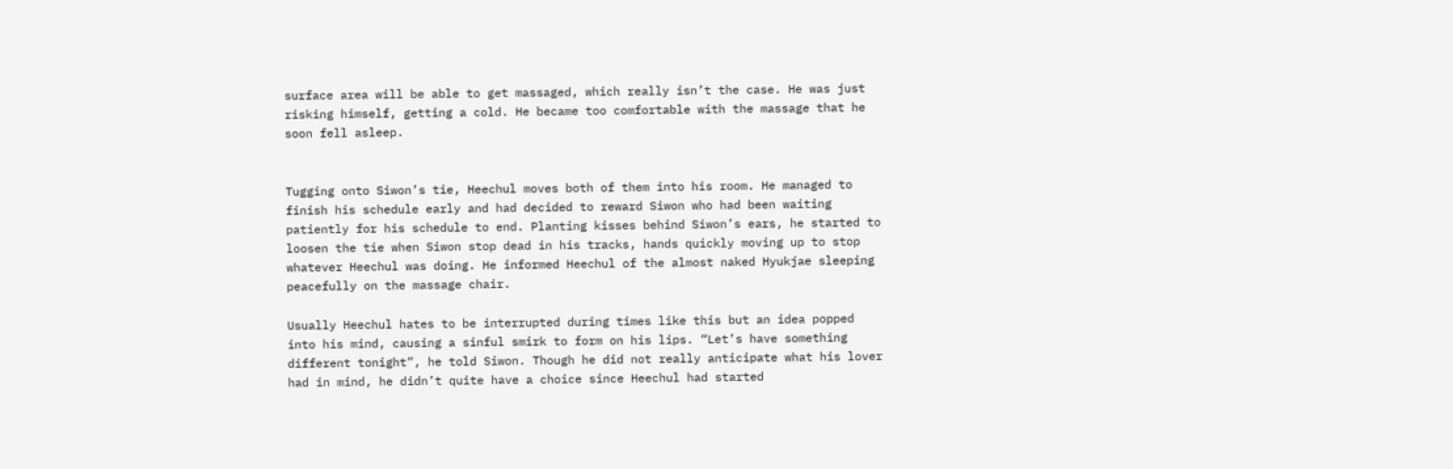surface area will be able to get massaged, which really isn’t the case. He was just risking himself, getting a cold. He became too comfortable with the massage that he soon fell asleep.


Tugging onto Siwon’s tie, Heechul moves both of them into his room. He managed to finish his schedule early and had decided to reward Siwon who had been waiting patiently for his schedule to end. Planting kisses behind Siwon’s ears, he started to loosen the tie when Siwon stop dead in his tracks, hands quickly moving up to stop whatever Heechul was doing. He informed Heechul of the almost naked Hyukjae sleeping peacefully on the massage chair.

Usually Heechul hates to be interrupted during times like this but an idea popped into his mind, causing a sinful smirk to form on his lips. “Let’s have something different tonight”, he told Siwon. Though he did not really anticipate what his lover had in mind, he didn’t quite have a choice since Heechul had started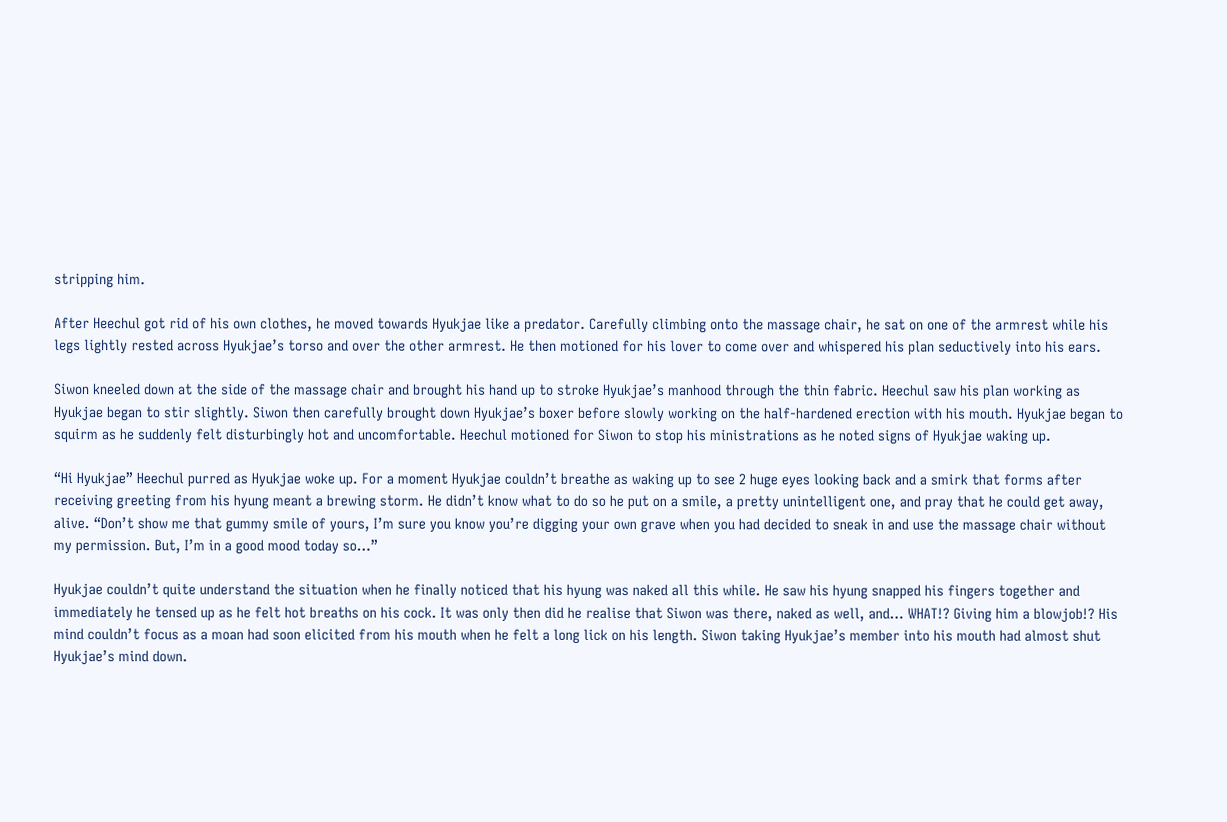stripping him.

After Heechul got rid of his own clothes, he moved towards Hyukjae like a predator. Carefully climbing onto the massage chair, he sat on one of the armrest while his legs lightly rested across Hyukjae’s torso and over the other armrest. He then motioned for his lover to come over and whispered his plan seductively into his ears.

Siwon kneeled down at the side of the massage chair and brought his hand up to stroke Hyukjae’s manhood through the thin fabric. Heechul saw his plan working as Hyukjae began to stir slightly. Siwon then carefully brought down Hyukjae’s boxer before slowly working on the half-hardened erection with his mouth. Hyukjae began to squirm as he suddenly felt disturbingly hot and uncomfortable. Heechul motioned for Siwon to stop his ministrations as he noted signs of Hyukjae waking up.

“Hi Hyukjae” Heechul purred as Hyukjae woke up. For a moment Hyukjae couldn’t breathe as waking up to see 2 huge eyes looking back and a smirk that forms after receiving greeting from his hyung meant a brewing storm. He didn’t know what to do so he put on a smile, a pretty unintelligent one, and pray that he could get away, alive. “Don’t show me that gummy smile of yours, I’m sure you know you’re digging your own grave when you had decided to sneak in and use the massage chair without my permission. But, I’m in a good mood today so…”

Hyukjae couldn’t quite understand the situation when he finally noticed that his hyung was naked all this while. He saw his hyung snapped his fingers together and immediately he tensed up as he felt hot breaths on his cock. It was only then did he realise that Siwon was there, naked as well, and… WHAT!? Giving him a blowjob!? His mind couldn’t focus as a moan had soon elicited from his mouth when he felt a long lick on his length. Siwon taking Hyukjae’s member into his mouth had almost shut Hyukjae’s mind down.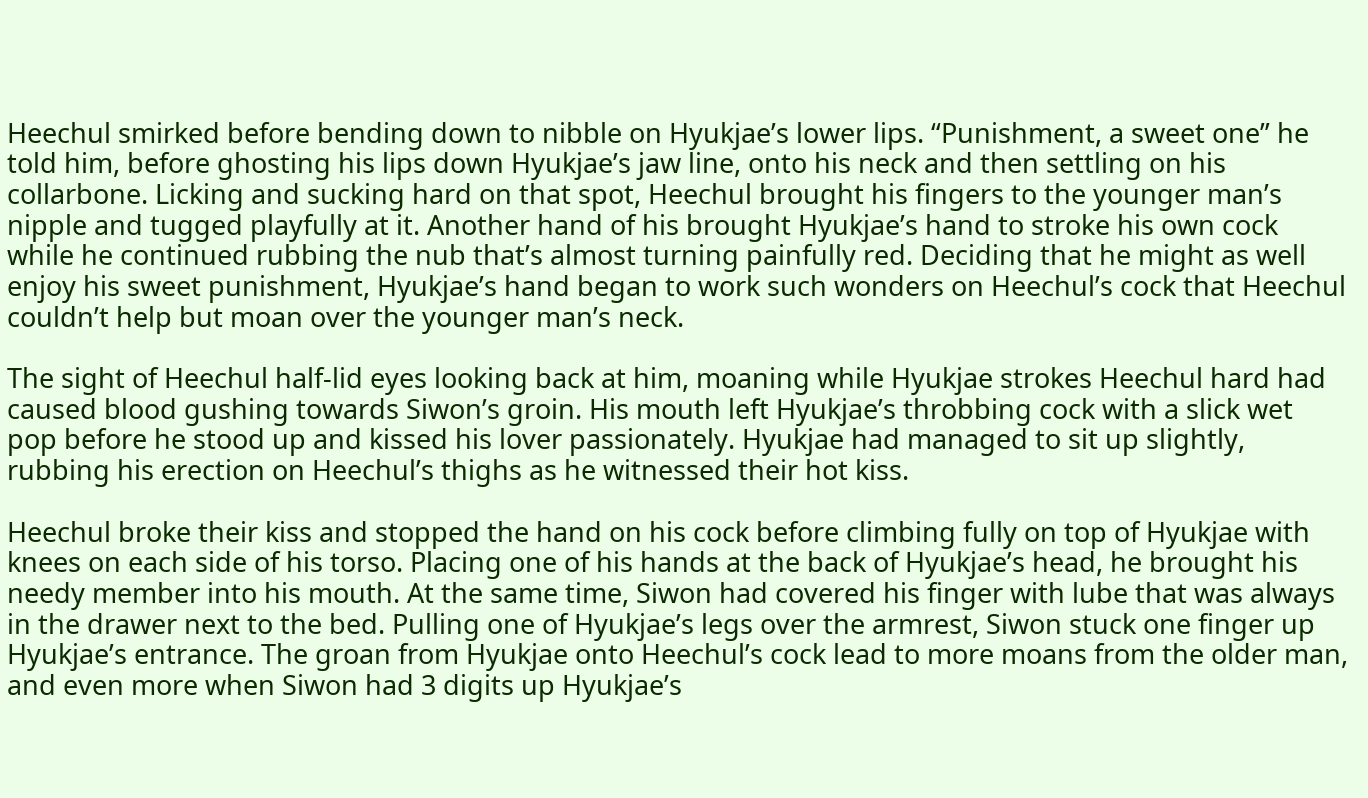Heechul smirked before bending down to nibble on Hyukjae’s lower lips. “Punishment, a sweet one” he told him, before ghosting his lips down Hyukjae’s jaw line, onto his neck and then settling on his collarbone. Licking and sucking hard on that spot, Heechul brought his fingers to the younger man’s nipple and tugged playfully at it. Another hand of his brought Hyukjae’s hand to stroke his own cock while he continued rubbing the nub that’s almost turning painfully red. Deciding that he might as well enjoy his sweet punishment, Hyukjae’s hand began to work such wonders on Heechul’s cock that Heechul couldn’t help but moan over the younger man’s neck.

The sight of Heechul half-lid eyes looking back at him, moaning while Hyukjae strokes Heechul hard had caused blood gushing towards Siwon’s groin. His mouth left Hyukjae’s throbbing cock with a slick wet pop before he stood up and kissed his lover passionately. Hyukjae had managed to sit up slightly, rubbing his erection on Heechul’s thighs as he witnessed their hot kiss.

Heechul broke their kiss and stopped the hand on his cock before climbing fully on top of Hyukjae with knees on each side of his torso. Placing one of his hands at the back of Hyukjae’s head, he brought his needy member into his mouth. At the same time, Siwon had covered his finger with lube that was always in the drawer next to the bed. Pulling one of Hyukjae’s legs over the armrest, Siwon stuck one finger up Hyukjae’s entrance. The groan from Hyukjae onto Heechul’s cock lead to more moans from the older man, and even more when Siwon had 3 digits up Hyukjae’s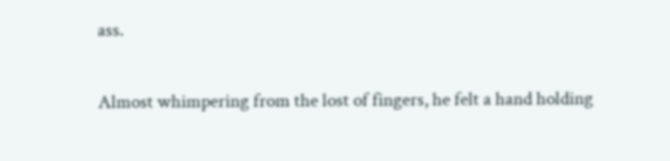ass.

Almost whimpering from the lost of fingers, he felt a hand holding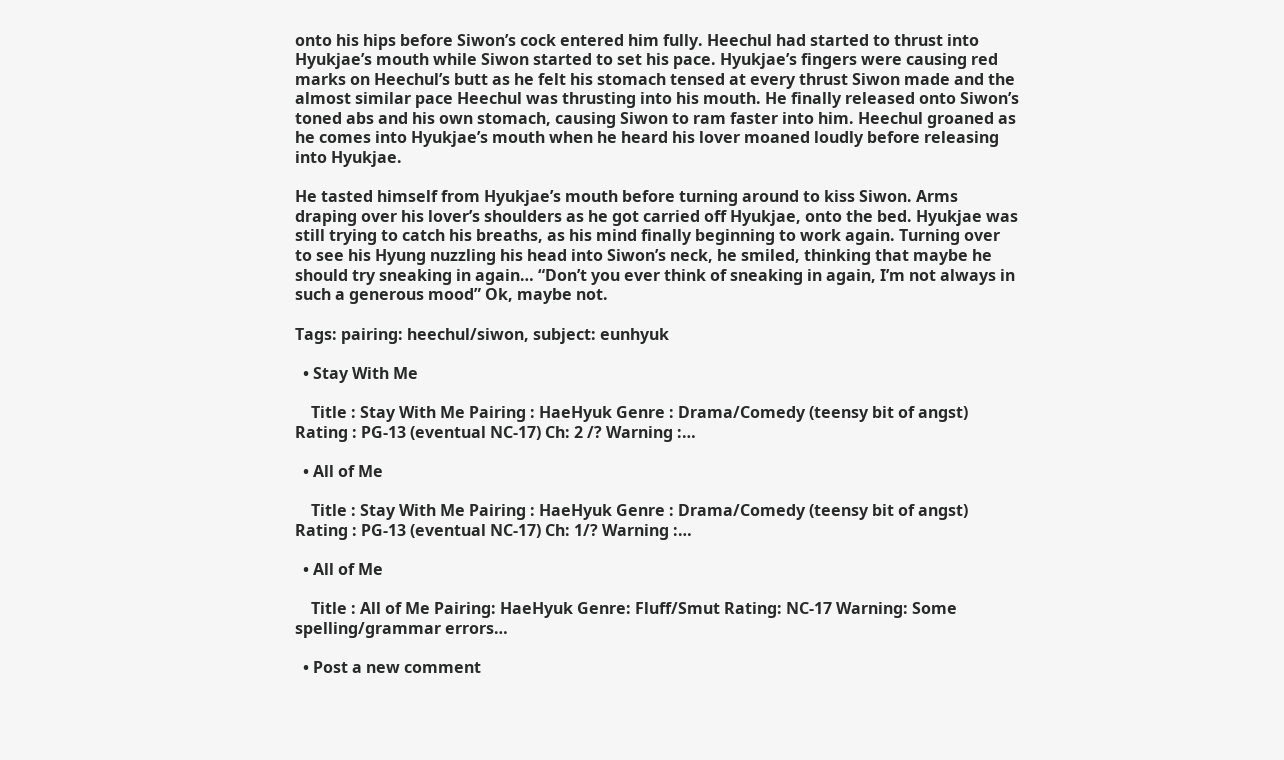onto his hips before Siwon’s cock entered him fully. Heechul had started to thrust into Hyukjae’s mouth while Siwon started to set his pace. Hyukjae’s fingers were causing red marks on Heechul’s butt as he felt his stomach tensed at every thrust Siwon made and the almost similar pace Heechul was thrusting into his mouth. He finally released onto Siwon’s toned abs and his own stomach, causing Siwon to ram faster into him. Heechul groaned as he comes into Hyukjae’s mouth when he heard his lover moaned loudly before releasing into Hyukjae.

He tasted himself from Hyukjae’s mouth before turning around to kiss Siwon. Arms draping over his lover’s shoulders as he got carried off Hyukjae, onto the bed. Hyukjae was still trying to catch his breaths, as his mind finally beginning to work again. Turning over to see his Hyung nuzzling his head into Siwon’s neck, he smiled, thinking that maybe he should try sneaking in again… “Don’t you ever think of sneaking in again, I’m not always in such a generous mood” Ok, maybe not.

Tags: pairing: heechul/siwon, subject: eunhyuk

  • Stay With Me

    Title : Stay With Me Pairing : HaeHyuk Genre : Drama/Comedy (teensy bit of angst) Rating : PG-13 (eventual NC-17) Ch: 2 /? Warning :…

  • All of Me

    Title : Stay With Me Pairing : HaeHyuk Genre : Drama/Comedy (teensy bit of angst) Rating : PG-13 (eventual NC-17) Ch: 1/? Warning :…

  • All of Me

    Title : All of Me Pairing: HaeHyuk Genre: Fluff/Smut Rating: NC-17 Warning: Some spelling/grammar errors…

  • Post a new comment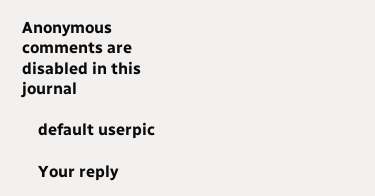Anonymous comments are disabled in this journal

    default userpic

    Your reply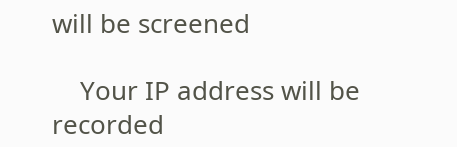will be screened

    Your IP address will be recorded